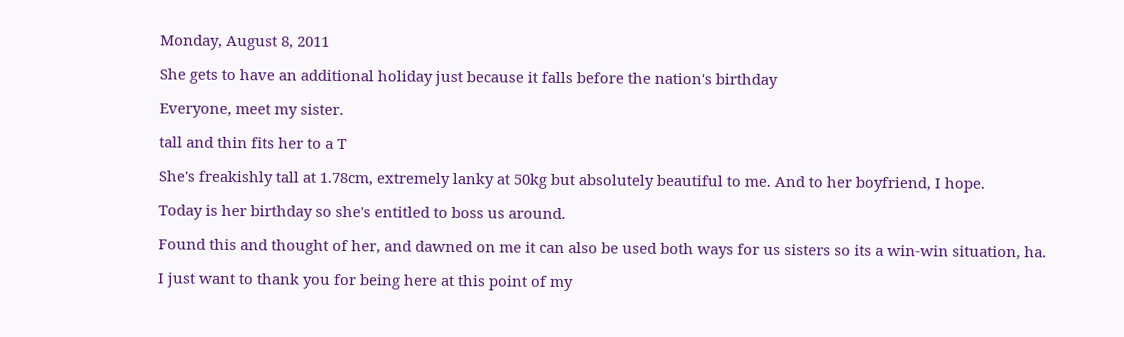Monday, August 8, 2011

She gets to have an additional holiday just because it falls before the nation's birthday

Everyone, meet my sister.

tall and thin fits her to a T

She's freakishly tall at 1.78cm, extremely lanky at 50kg but absolutely beautiful to me. And to her boyfriend, I hope.

Today is her birthday so she's entitled to boss us around.

Found this and thought of her, and dawned on me it can also be used both ways for us sisters so its a win-win situation, ha.

I just want to thank you for being here at this point of my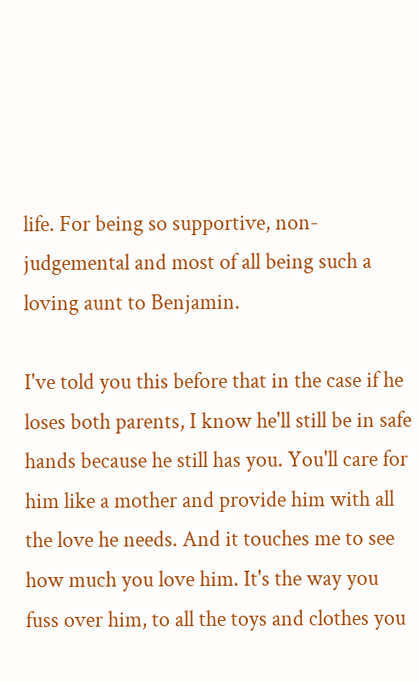life. For being so supportive, non-judgemental and most of all being such a loving aunt to Benjamin.

I've told you this before that in the case if he loses both parents, I know he'll still be in safe hands because he still has you. You'll care for him like a mother and provide him with all the love he needs. And it touches me to see how much you love him. It's the way you fuss over him, to all the toys and clothes you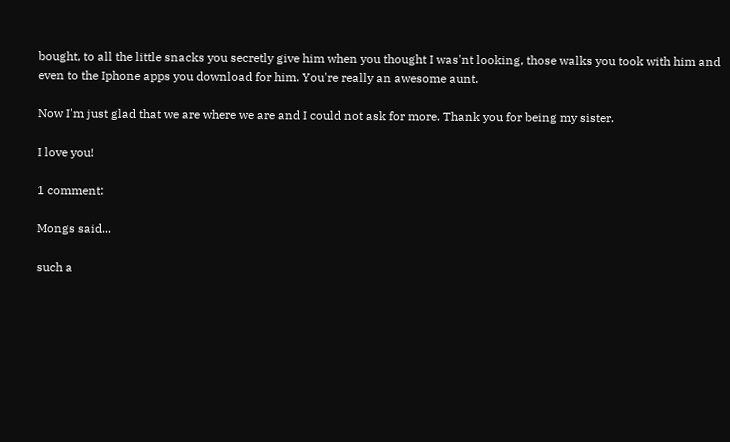bought, to all the little snacks you secretly give him when you thought I was'nt looking, those walks you took with him and even to the Iphone apps you download for him. You're really an awesome aunt.

Now I'm just glad that we are where we are and I could not ask for more. Thank you for being my sister.

I love you!

1 comment:

Mongs said...

such a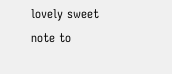lovely sweet note to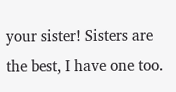your sister! Sisters are the best, I have one too.